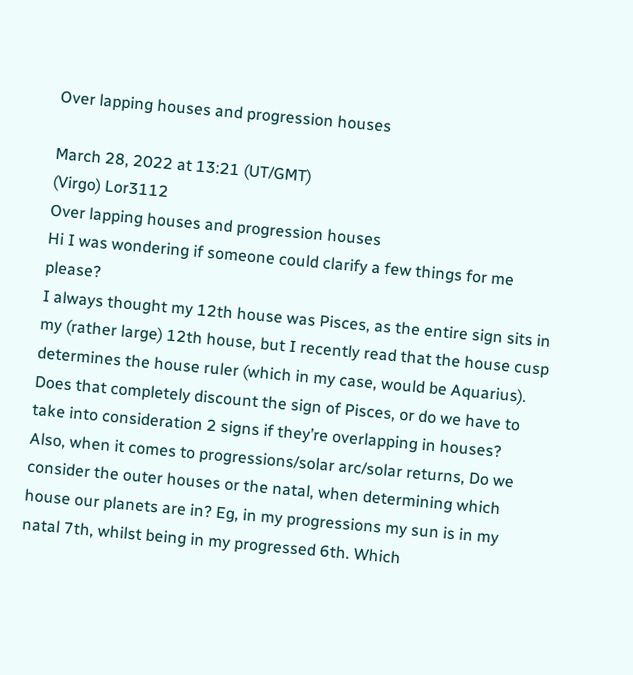Over lapping houses and progression houses

March 28, 2022 at 13:21 (UT/GMT)
(Virgo) Lor3112
Over lapping houses and progression houses
Hi I was wondering if someone could clarify a few things for me please?
I always thought my 12th house was Pisces, as the entire sign sits in my (rather large) 12th house, but I recently read that the house cusp determines the house ruler (which in my case, would be Aquarius). Does that completely discount the sign of Pisces, or do we have to take into consideration 2 signs if they’re overlapping in houses?
Also, when it comes to progressions/solar arc/solar returns, Do we consider the outer houses or the natal, when determining which house our planets are in? Eg, in my progressions my sun is in my natal 7th, whilst being in my progressed 6th. Which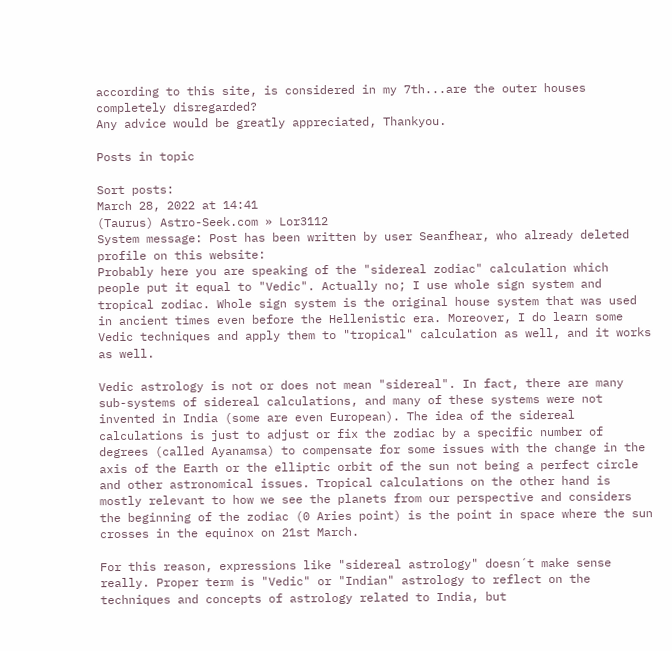according to this site, is considered in my 7th...are the outer houses completely disregarded?
Any advice would be greatly appreciated, Thankyou.

Posts in topic

Sort posts:
March 28, 2022 at 14:41
(Taurus) Astro-Seek.com » Lor3112
System message: Post has been written by user Seanfhear, who already deleted profile on this website:
Probably here you are speaking of the "sidereal zodiac" calculation which people put it equal to "Vedic". Actually no; I use whole sign system and tropical zodiac. Whole sign system is the original house system that was used in ancient times even before the Hellenistic era. Moreover, I do learn some Vedic techniques and apply them to "tropical" calculation as well, and it works as well.

Vedic astrology is not or does not mean "sidereal". In fact, there are many sub-systems of sidereal calculations, and many of these systems were not invented in India (some are even European). The idea of the sidereal calculations is just to adjust or fix the zodiac by a specific number of degrees (called Ayanamsa) to compensate for some issues with the change in the axis of the Earth or the elliptic orbit of the sun not being a perfect circle and other astronomical issues. Tropical calculations on the other hand is mostly relevant to how we see the planets from our perspective and considers the beginning of the zodiac (0 Aries point) is the point in space where the sun crosses in the equinox on 21st March.

For this reason, expressions like "sidereal astrology" doesn´t make sense really. Proper term is "Vedic" or "Indian" astrology to reflect on the techniques and concepts of astrology related to India, but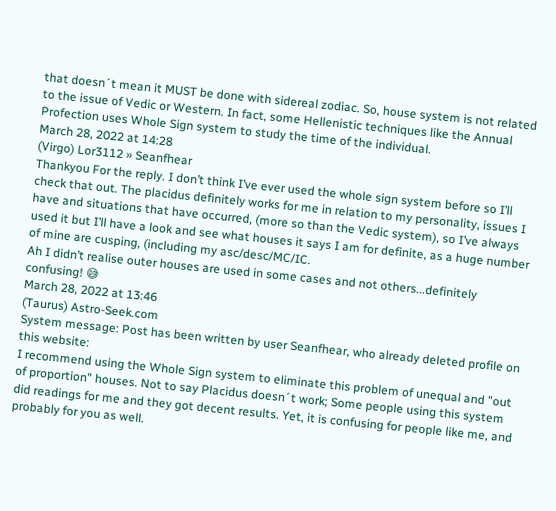that doesn´t mean it MUST be done with sidereal zodiac. So, house system is not related to the issue of Vedic or Western. In fact, some Hellenistic techniques like the Annual Profection uses Whole Sign system to study the time of the individual.
March 28, 2022 at 14:28
(Virgo) Lor3112 » Seanfhear
Thankyou For the reply. I don’t think I’ve ever used the whole sign system before so I’ll check that out. The placidus definitely works for me in relation to my personality, issues I have and situations that have occurred, (more so than the Vedic system), so I’ve always used it but I’ll have a look and see what houses it says I am for definite, as a huge number of mine are cusping, (including my asc/desc/MC/IC.
Ah I didn’t realise outer houses are used in some cases and not others...definitely confusing! 😅
March 28, 2022 at 13:46
(Taurus) Astro-Seek.com
System message: Post has been written by user Seanfhear, who already deleted profile on this website:
I recommend using the Whole Sign system to eliminate this problem of unequal and "out of proportion" houses. Not to say Placidus doesn´t work; Some people using this system did readings for me and they got decent results. Yet, it is confusing for people like me, and probably for you as well.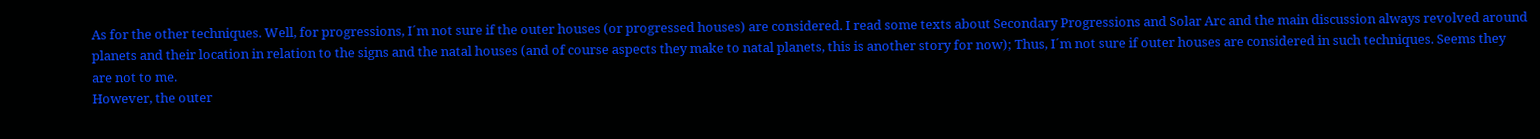As for the other techniques. Well, for progressions, I´m not sure if the outer houses (or progressed houses) are considered. I read some texts about Secondary Progressions and Solar Arc and the main discussion always revolved around planets and their location in relation to the signs and the natal houses (and of course aspects they make to natal planets, this is another story for now); Thus, I´m not sure if outer houses are considered in such techniques. Seems they are not to me.
However, the outer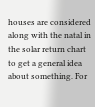houses are considered along with the natal in the solar return chart to get a general idea about something. For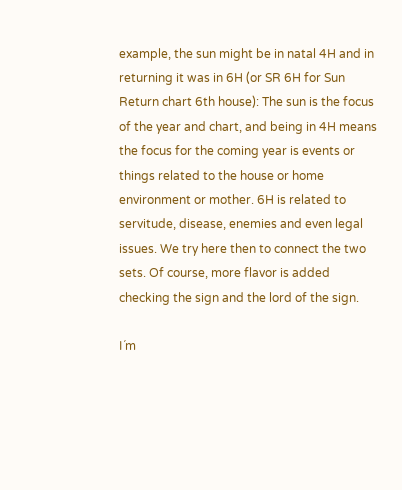example, the sun might be in natal 4H and in returning it was in 6H (or SR 6H for Sun Return chart 6th house): The sun is the focus of the year and chart, and being in 4H means the focus for the coming year is events or things related to the house or home environment or mother. 6H is related to servitude, disease, enemies and even legal issues. We try here then to connect the two sets. Of course, more flavor is added checking the sign and the lord of the sign.

I´m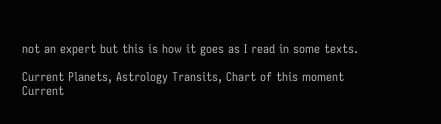not an expert but this is how it goes as I read in some texts.

Current Planets, Astrology Transits, Chart of this moment
Current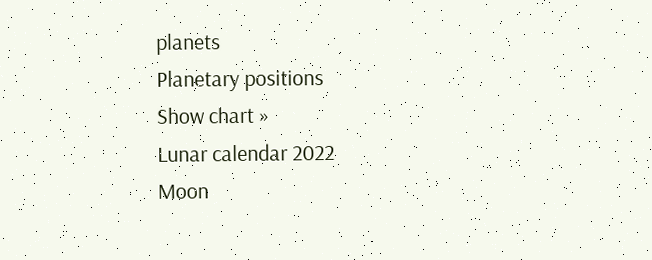planets
Planetary positions
Show chart »
Lunar calendar 2022
Moon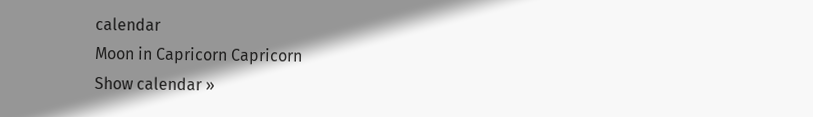calendar
Moon in Capricorn Capricorn
Show calendar »